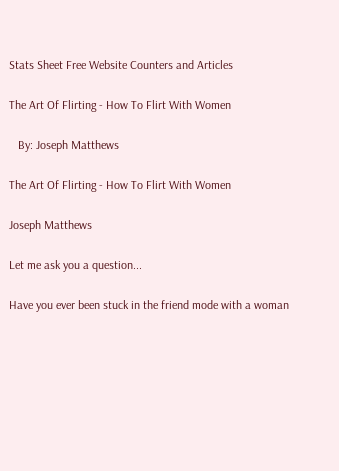Stats Sheet Free Website Counters and Articles

The Art Of Flirting - How To Flirt With Women

   By: Joseph Matthews

The Art Of Flirting - How To Flirt With Women

Joseph Matthews

Let me ask you a question...

Have you ever been stuck in the friend mode with a woman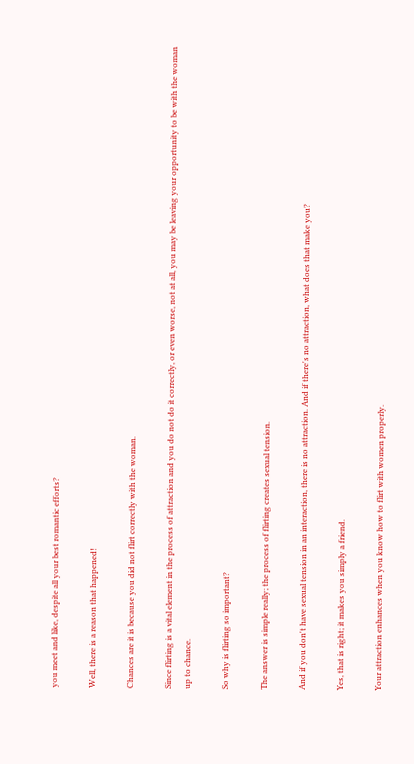you meet and like, despite all your best romantic efforts?

Well, there is a reason that happened!

Chances are it is because you did not flirt correctly with the woman.

Since flirting is a vital element in the process of attraction and you do not do it correctly, or even worse, not at all, you may be leaving your opportunity to be with the woman up to chance.

So why is flirting so important?

The answer is simple really; the process of flirting creates sexual tension.

And if you don't have sexual tension in an interaction, there is no attraction. And if there's no attraction, what does that make you?

Yes, that is right; it makes you simply a friend.

Your attraction enhances when you know how to flirt with women properly.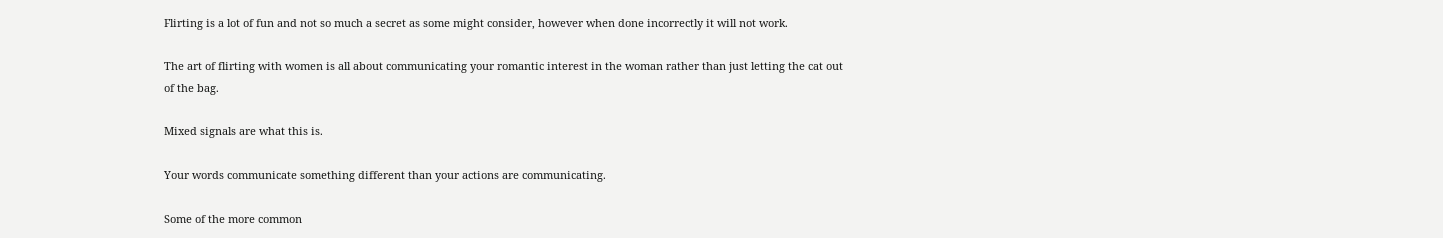Flirting is a lot of fun and not so much a secret as some might consider, however when done incorrectly it will not work.

The art of flirting with women is all about communicating your romantic interest in the woman rather than just letting the cat out of the bag.

Mixed signals are what this is.

Your words communicate something different than your actions are communicating.

Some of the more common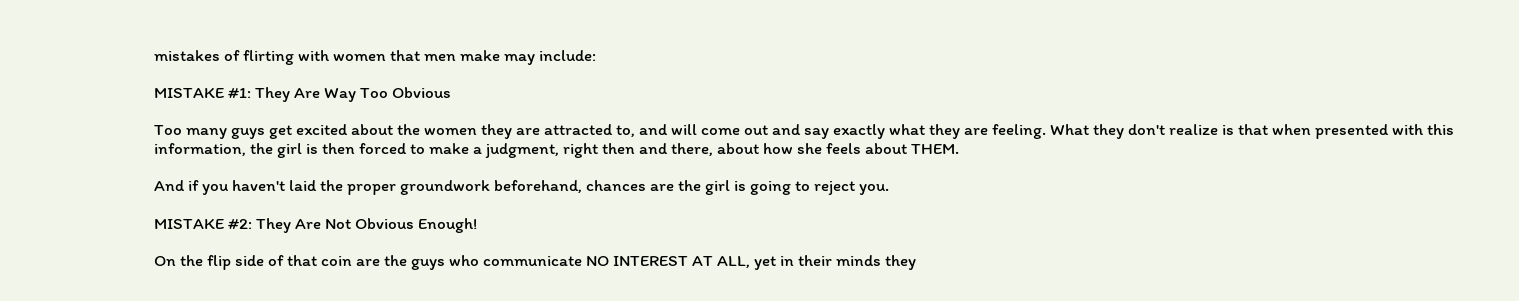mistakes of flirting with women that men make may include:

MISTAKE #1: They Are Way Too Obvious

Too many guys get excited about the women they are attracted to, and will come out and say exactly what they are feeling. What they don't realize is that when presented with this information, the girl is then forced to make a judgment, right then and there, about how she feels about THEM.

And if you haven't laid the proper groundwork beforehand, chances are the girl is going to reject you.

MISTAKE #2: They Are Not Obvious Enough!

On the flip side of that coin are the guys who communicate NO INTEREST AT ALL, yet in their minds they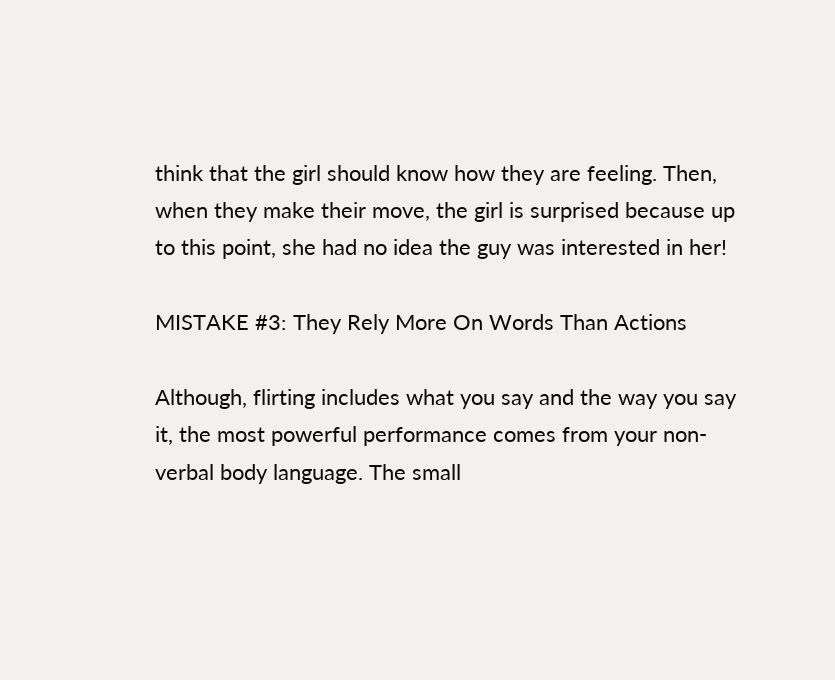think that the girl should know how they are feeling. Then, when they make their move, the girl is surprised because up to this point, she had no idea the guy was interested in her!

MISTAKE #3: They Rely More On Words Than Actions

Although, flirting includes what you say and the way you say it, the most powerful performance comes from your non-verbal body language. The small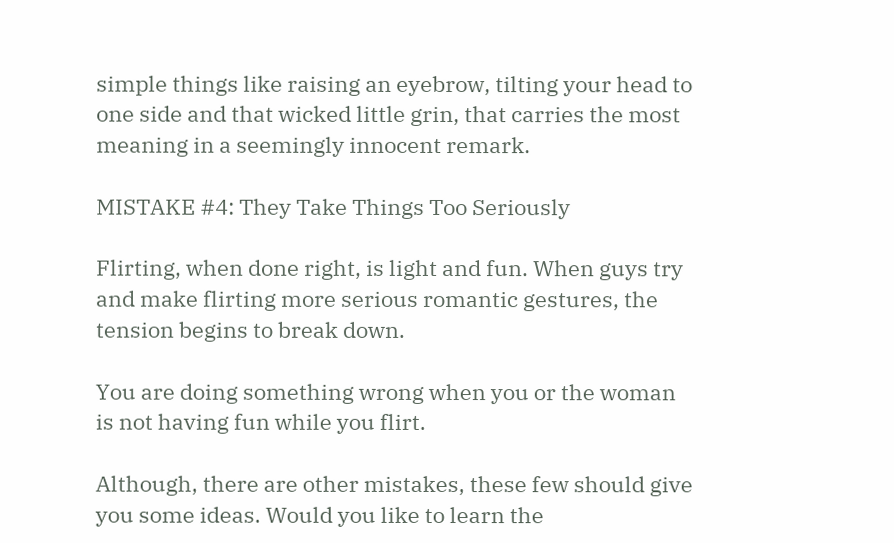simple things like raising an eyebrow, tilting your head to one side and that wicked little grin, that carries the most meaning in a seemingly innocent remark.

MISTAKE #4: They Take Things Too Seriously

Flirting, when done right, is light and fun. When guys try and make flirting more serious romantic gestures, the tension begins to break down.

You are doing something wrong when you or the woman is not having fun while you flirt.

Although, there are other mistakes, these few should give you some ideas. Would you like to learn the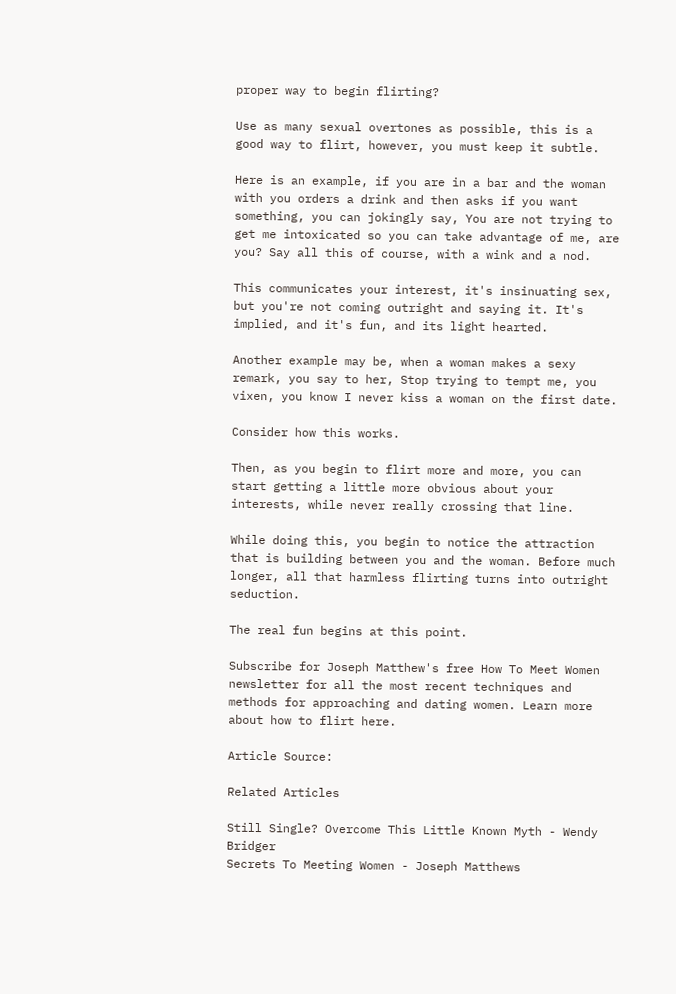proper way to begin flirting?

Use as many sexual overtones as possible, this is a good way to flirt, however, you must keep it subtle.

Here is an example, if you are in a bar and the woman with you orders a drink and then asks if you want something, you can jokingly say, You are not trying to get me intoxicated so you can take advantage of me, are you? Say all this of course, with a wink and a nod.

This communicates your interest, it's insinuating sex, but you're not coming outright and saying it. It's implied, and it's fun, and its light hearted.

Another example may be, when a woman makes a sexy remark, you say to her, Stop trying to tempt me, you vixen, you know I never kiss a woman on the first date.

Consider how this works.

Then, as you begin to flirt more and more, you can start getting a little more obvious about your interests, while never really crossing that line.

While doing this, you begin to notice the attraction that is building between you and the woman. Before much longer, all that harmless flirting turns into outright seduction.

The real fun begins at this point.

Subscribe for Joseph Matthew's free How To Meet Women newsletter for all the most recent techniques and methods for approaching and dating women. Learn more about how to flirt here.

Article Source:

Related Articles

Still Single? Overcome This Little Known Myth - Wendy Bridger
Secrets To Meeting Women - Joseph Matthews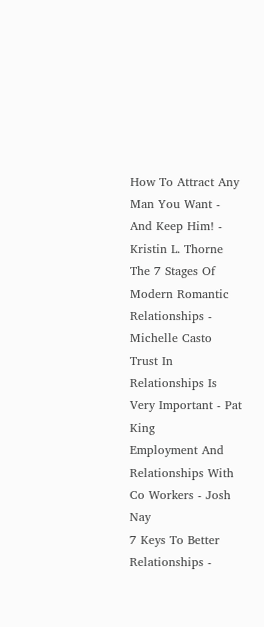How To Attract Any Man You Want - And Keep Him! - Kristin L. Thorne
The 7 Stages Of Modern Romantic Relationships - Michelle Casto
Trust In Relationships Is Very Important - Pat King
Employment And Relationships With Co Workers - Josh Nay
7 Keys To Better Relationships -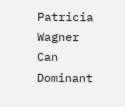Patricia Wagner
Can Dominant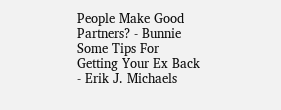People Make Good Partners? - Bunnie
Some Tips For Getting Your Ex Back - Erik J. Michaels